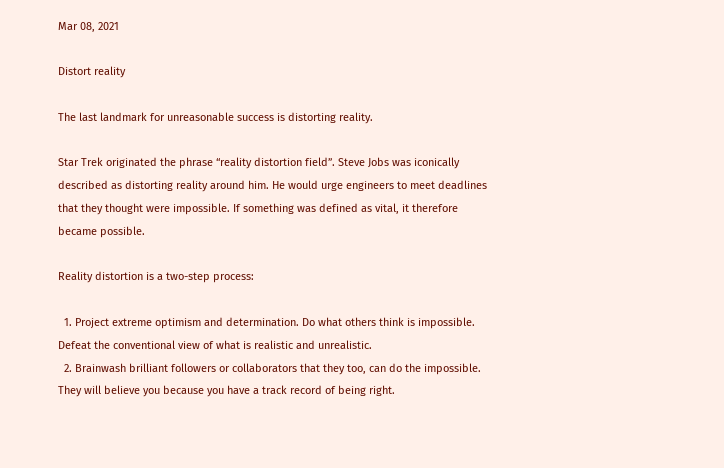Mar 08, 2021

Distort reality

The last landmark for unreasonable success is distorting reality.

Star Trek originated the phrase “reality distortion field”. Steve Jobs was iconically described as distorting reality around him. He would urge engineers to meet deadlines that they thought were impossible. If something was defined as vital, it therefore became possible.

Reality distortion is a two-step process:

  1. Project extreme optimism and determination. Do what others think is impossible. Defeat the conventional view of what is realistic and unrealistic.
  2. Brainwash brilliant followers or collaborators that they too, can do the impossible. They will believe you because you have a track record of being right.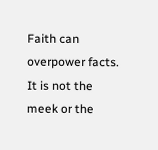Faith can overpower facts. It is not the meek or the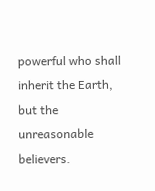powerful who shall inherit the Earth, but the unreasonable believers.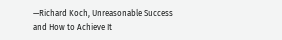—Richard Koch, Unreasonable Success and How to Achieve It